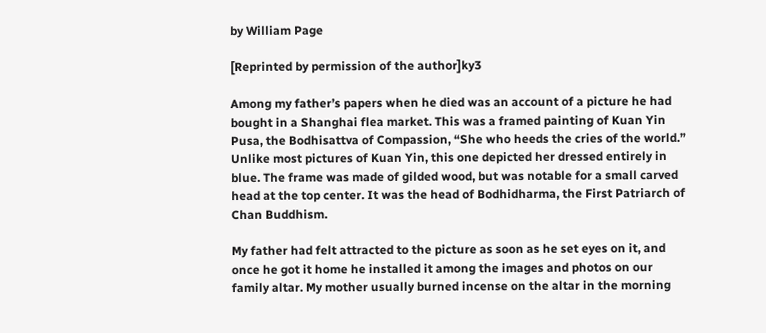by William Page

[Reprinted by permission of the author]ky3

Among my father’s papers when he died was an account of a picture he had bought in a Shanghai flea market. This was a framed painting of Kuan Yin Pusa, the Bodhisattva of Compassion, “She who heeds the cries of the world.” Unlike most pictures of Kuan Yin, this one depicted her dressed entirely in blue. The frame was made of gilded wood, but was notable for a small carved head at the top center. It was the head of Bodhidharma, the First Patriarch of Chan Buddhism.

My father had felt attracted to the picture as soon as he set eyes on it, and once he got it home he installed it among the images and photos on our family altar. My mother usually burned incense on the altar in the morning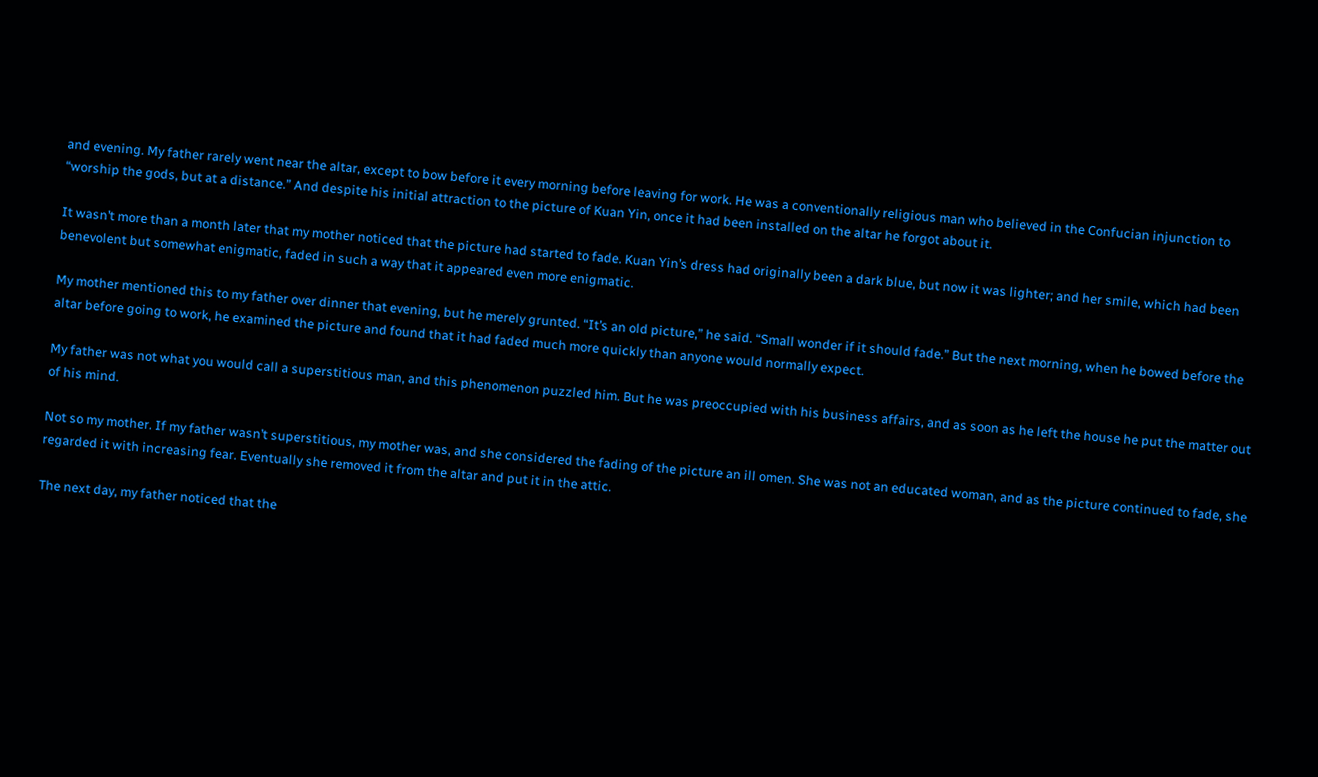and evening. My father rarely went near the altar, except to bow before it every morning before leaving for work. He was a conventionally religious man who believed in the Confucian injunction to “worship the gods, but at a distance.” And despite his initial attraction to the picture of Kuan Yin, once it had been installed on the altar he forgot about it.

It wasn’t more than a month later that my mother noticed that the picture had started to fade. Kuan Yin’s dress had originally been a dark blue, but now it was lighter; and her smile, which had been benevolent but somewhat enigmatic, faded in such a way that it appeared even more enigmatic.

My mother mentioned this to my father over dinner that evening, but he merely grunted. “It’s an old picture,” he said. “Small wonder if it should fade.” But the next morning, when he bowed before the altar before going to work, he examined the picture and found that it had faded much more quickly than anyone would normally expect.

My father was not what you would call a superstitious man, and this phenomenon puzzled him. But he was preoccupied with his business affairs, and as soon as he left the house he put the matter out of his mind.

Not so my mother. If my father wasn’t superstitious, my mother was, and she considered the fading of the picture an ill omen. She was not an educated woman, and as the picture continued to fade, she regarded it with increasing fear. Eventually she removed it from the altar and put it in the attic.

The next day, my father noticed that the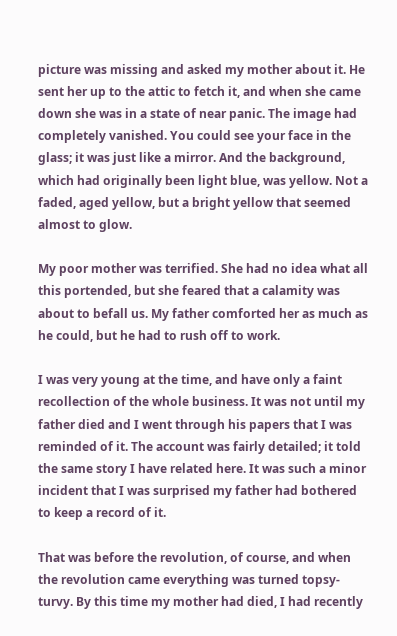picture was missing and asked my mother about it. He sent her up to the attic to fetch it, and when she came down she was in a state of near panic. The image had completely vanished. You could see your face in the glass; it was just like a mirror. And the background, which had originally been light blue, was yellow. Not a faded, aged yellow, but a bright yellow that seemed almost to glow.

My poor mother was terrified. She had no idea what all this portended, but she feared that a calamity was about to befall us. My father comforted her as much as he could, but he had to rush off to work.

I was very young at the time, and have only a faint recollection of the whole business. It was not until my father died and I went through his papers that I was reminded of it. The account was fairly detailed; it told the same story I have related here. It was such a minor incident that I was surprised my father had bothered to keep a record of it.

That was before the revolution, of course, and when the revolution came everything was turned topsy-turvy. By this time my mother had died, I had recently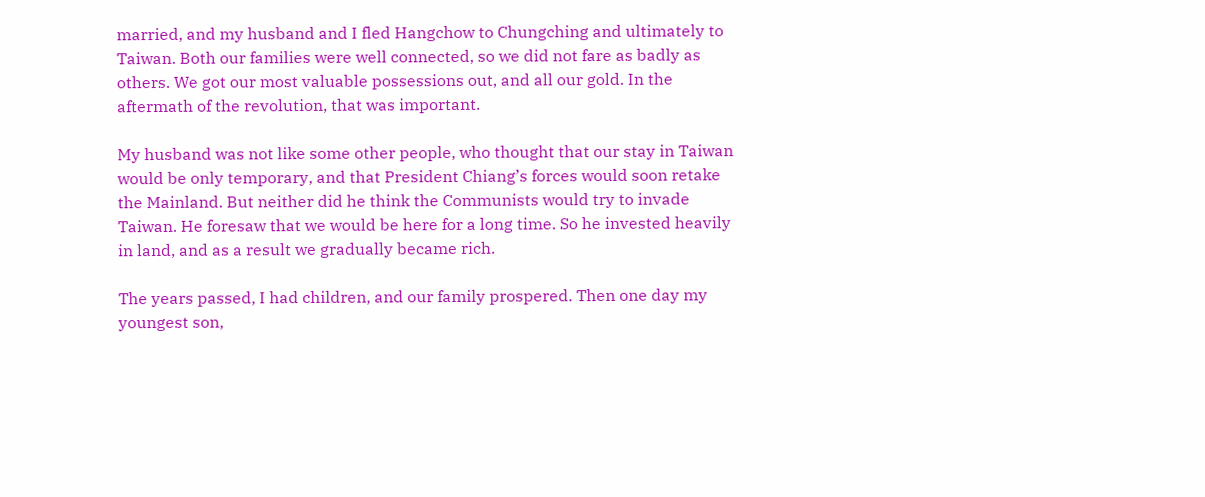married, and my husband and I fled Hangchow to Chungching and ultimately to Taiwan. Both our families were well connected, so we did not fare as badly as others. We got our most valuable possessions out, and all our gold. In the aftermath of the revolution, that was important.

My husband was not like some other people, who thought that our stay in Taiwan would be only temporary, and that President Chiang’s forces would soon retake the Mainland. But neither did he think the Communists would try to invade Taiwan. He foresaw that we would be here for a long time. So he invested heavily in land, and as a result we gradually became rich.

The years passed, I had children, and our family prospered. Then one day my youngest son,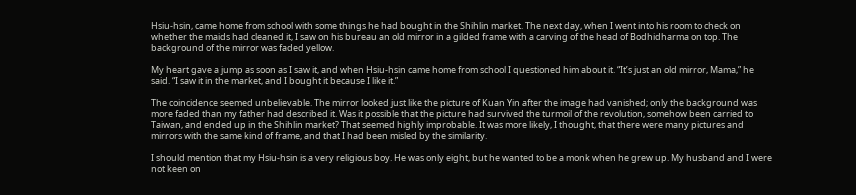Hsiu-hsin, came home from school with some things he had bought in the Shihlin market. The next day, when I went into his room to check on whether the maids had cleaned it, I saw on his bureau an old mirror in a gilded frame with a carving of the head of Bodhidharma on top. The background of the mirror was faded yellow.

My heart gave a jump as soon as I saw it, and when Hsiu-hsin came home from school I questioned him about it. “It’s just an old mirror, Mama,” he said. “I saw it in the market, and I bought it because I like it.”

The coincidence seemed unbelievable. The mirror looked just like the picture of Kuan Yin after the image had vanished; only the background was more faded than my father had described it. Was it possible that the picture had survived the turmoil of the revolution, somehow been carried to Taiwan, and ended up in the Shihlin market? That seemed highly improbable. It was more likely, I thought, that there were many pictures and mirrors with the same kind of frame, and that I had been misled by the similarity.

I should mention that my Hsiu-hsin is a very religious boy. He was only eight, but he wanted to be a monk when he grew up. My husband and I were not keen on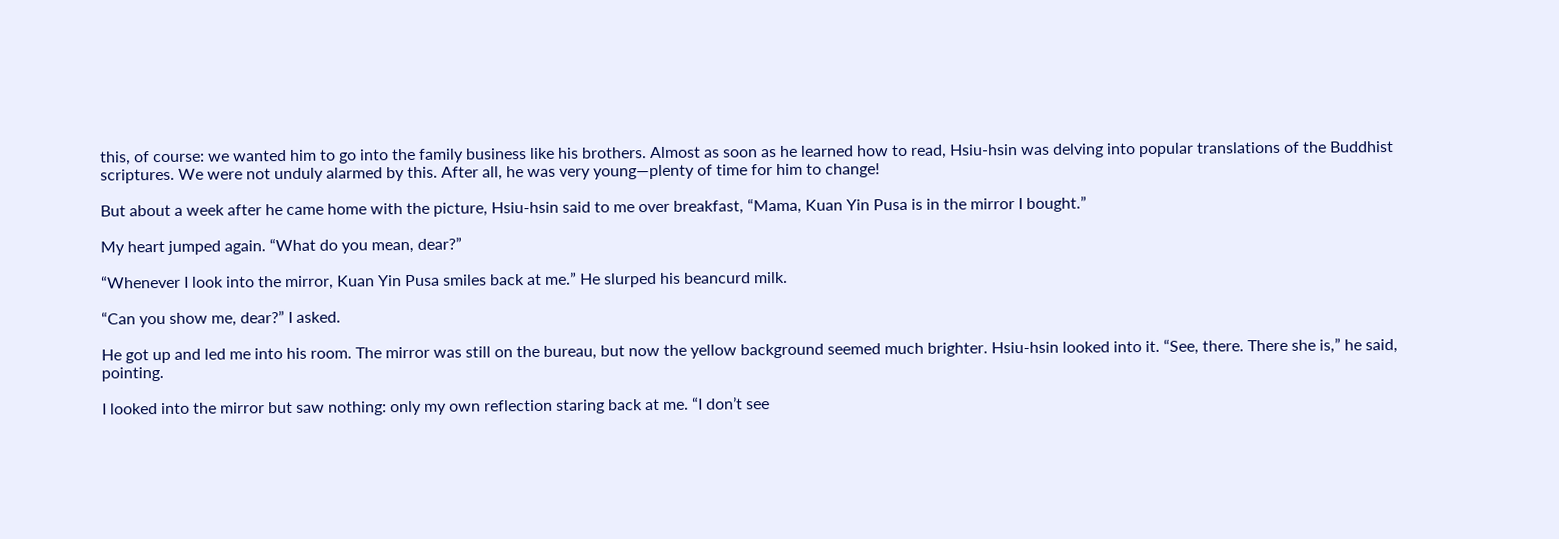this, of course: we wanted him to go into the family business like his brothers. Almost as soon as he learned how to read, Hsiu-hsin was delving into popular translations of the Buddhist scriptures. We were not unduly alarmed by this. After all, he was very young—plenty of time for him to change!

But about a week after he came home with the picture, Hsiu-hsin said to me over breakfast, “Mama, Kuan Yin Pusa is in the mirror I bought.”

My heart jumped again. “What do you mean, dear?”

“Whenever I look into the mirror, Kuan Yin Pusa smiles back at me.” He slurped his beancurd milk.

“Can you show me, dear?” I asked.

He got up and led me into his room. The mirror was still on the bureau, but now the yellow background seemed much brighter. Hsiu-hsin looked into it. “See, there. There she is,” he said, pointing.

I looked into the mirror but saw nothing: only my own reflection staring back at me. “I don’t see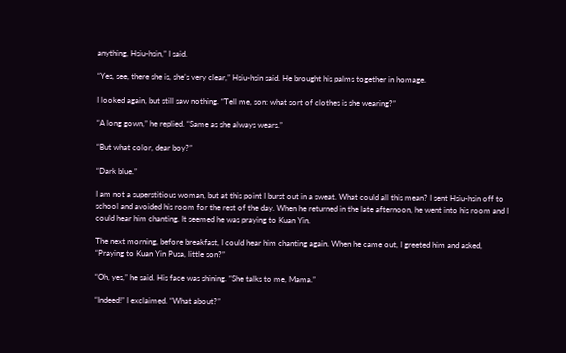anything, Hsiu-hsin,” I said.

“Yes, see, there she is, she’s very clear,” Hsiu-hsin said. He brought his palms together in homage.

I looked again, but still saw nothing. “Tell me, son: what sort of clothes is she wearing?”

“A long gown,” he replied. “Same as she always wears.”

“But what color, dear boy?”

“Dark blue.”

I am not a superstitious woman, but at this point I burst out in a sweat. What could all this mean? I sent Hsiu-hsin off to school and avoided his room for the rest of the day. When he returned in the late afternoon, he went into his room and I could hear him chanting. It seemed he was praying to Kuan Yin.

The next morning, before breakfast, I could hear him chanting again. When he came out, I greeted him and asked, “Praying to Kuan Yin Pusa, little son?”

“Oh, yes,” he said. His face was shining. “She talks to me, Mama.”

“Indeed!” I exclaimed. “What about?”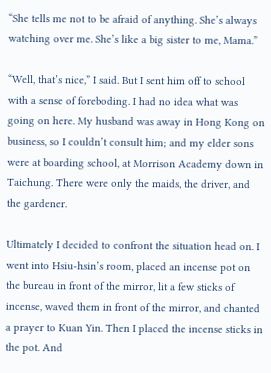“She tells me not to be afraid of anything. She’s always watching over me. She’s like a big sister to me, Mama.”

“Well, that’s nice,” I said. But I sent him off to school with a sense of foreboding. I had no idea what was going on here. My husband was away in Hong Kong on business, so I couldn’t consult him; and my elder sons were at boarding school, at Morrison Academy down in Taichung. There were only the maids, the driver, and the gardener.

Ultimately I decided to confront the situation head on. I went into Hsiu-hsin’s room, placed an incense pot on the bureau in front of the mirror, lit a few sticks of incense, waved them in front of the mirror, and chanted a prayer to Kuan Yin. Then I placed the incense sticks in the pot. And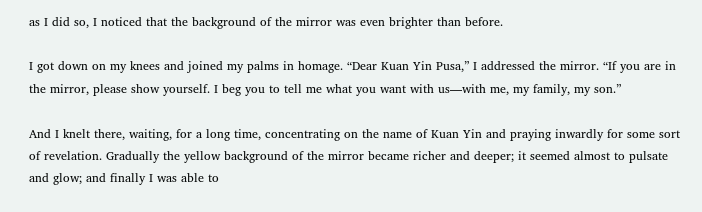as I did so, I noticed that the background of the mirror was even brighter than before.

I got down on my knees and joined my palms in homage. “Dear Kuan Yin Pusa,” I addressed the mirror. “If you are in the mirror, please show yourself. I beg you to tell me what you want with us—with me, my family, my son.”

And I knelt there, waiting, for a long time, concentrating on the name of Kuan Yin and praying inwardly for some sort of revelation. Gradually the yellow background of the mirror became richer and deeper; it seemed almost to pulsate and glow; and finally I was able to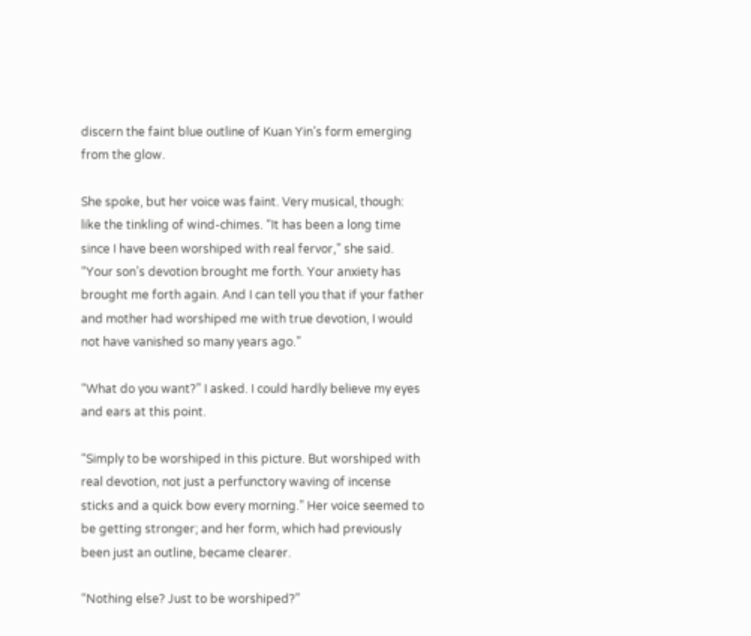discern the faint blue outline of Kuan Yin’s form emerging from the glow.

She spoke, but her voice was faint. Very musical, though: like the tinkling of wind-chimes. “It has been a long time since I have been worshiped with real fervor,” she said. “Your son’s devotion brought me forth. Your anxiety has brought me forth again. And I can tell you that if your father and mother had worshiped me with true devotion, I would not have vanished so many years ago.”

“What do you want?” I asked. I could hardly believe my eyes and ears at this point.

“Simply to be worshiped in this picture. But worshiped with real devotion, not just a perfunctory waving of incense sticks and a quick bow every morning.” Her voice seemed to be getting stronger; and her form, which had previously been just an outline, became clearer.

“Nothing else? Just to be worshiped?”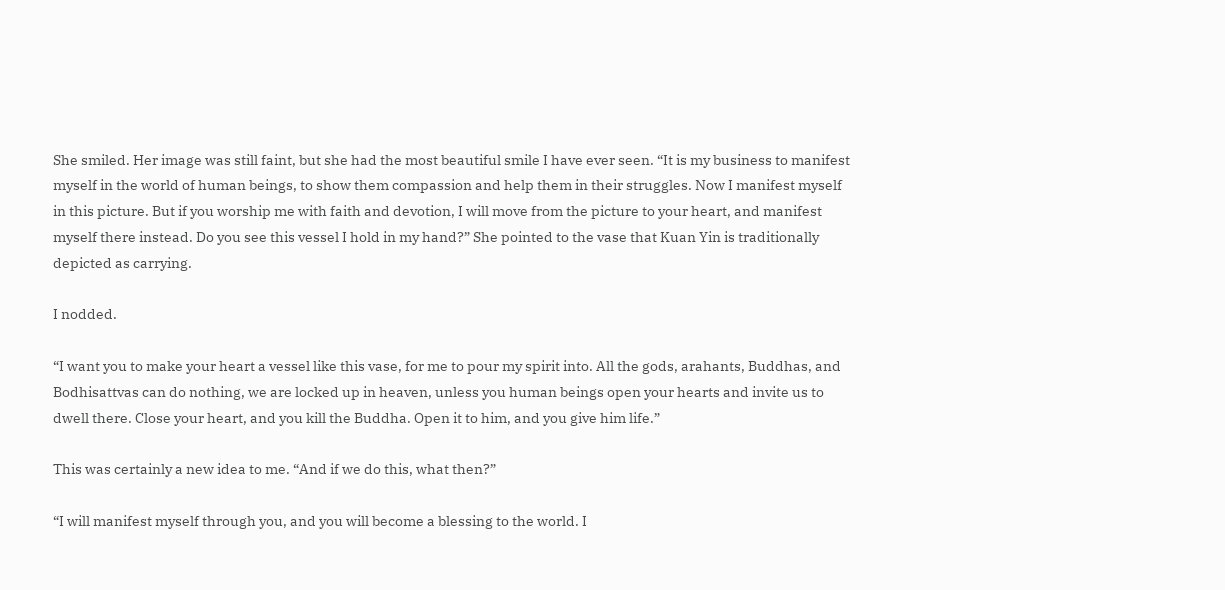She smiled. Her image was still faint, but she had the most beautiful smile I have ever seen. “It is my business to manifest myself in the world of human beings, to show them compassion and help them in their struggles. Now I manifest myself in this picture. But if you worship me with faith and devotion, I will move from the picture to your heart, and manifest myself there instead. Do you see this vessel I hold in my hand?” She pointed to the vase that Kuan Yin is traditionally depicted as carrying.

I nodded.

“I want you to make your heart a vessel like this vase, for me to pour my spirit into. All the gods, arahants, Buddhas, and Bodhisattvas can do nothing, we are locked up in heaven, unless you human beings open your hearts and invite us to dwell there. Close your heart, and you kill the Buddha. Open it to him, and you give him life.”

This was certainly a new idea to me. “And if we do this, what then?”

“I will manifest myself through you, and you will become a blessing to the world. I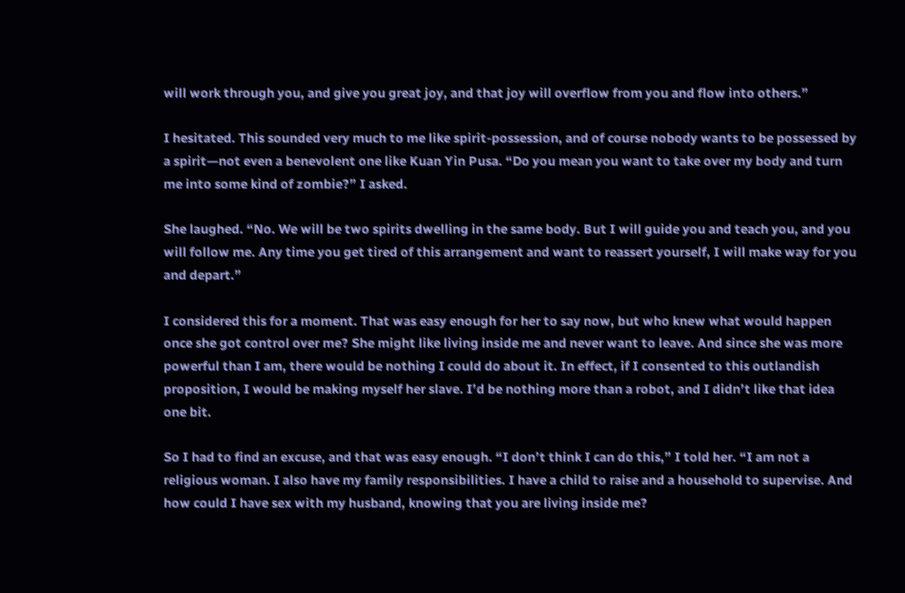will work through you, and give you great joy, and that joy will overflow from you and flow into others.”

I hesitated. This sounded very much to me like spirit-possession, and of course nobody wants to be possessed by a spirit—not even a benevolent one like Kuan Yin Pusa. “Do you mean you want to take over my body and turn me into some kind of zombie?” I asked.

She laughed. “No. We will be two spirits dwelling in the same body. But I will guide you and teach you, and you will follow me. Any time you get tired of this arrangement and want to reassert yourself, I will make way for you and depart.”

I considered this for a moment. That was easy enough for her to say now, but who knew what would happen once she got control over me? She might like living inside me and never want to leave. And since she was more powerful than I am, there would be nothing I could do about it. In effect, if I consented to this outlandish proposition, I would be making myself her slave. I’d be nothing more than a robot, and I didn’t like that idea one bit.

So I had to find an excuse, and that was easy enough. “I don’t think I can do this,” I told her. “I am not a religious woman. I also have my family responsibilities. I have a child to raise and a household to supervise. And how could I have sex with my husband, knowing that you are living inside me?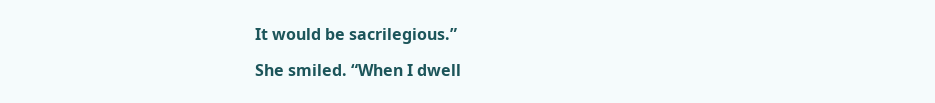It would be sacrilegious.”

She smiled. “When I dwell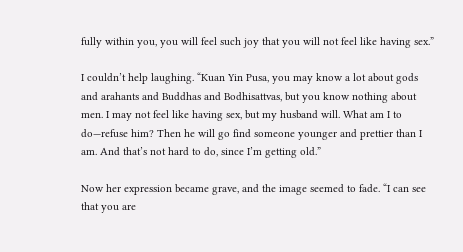fully within you, you will feel such joy that you will not feel like having sex.”

I couldn’t help laughing. “Kuan Yin Pusa, you may know a lot about gods and arahants and Buddhas and Bodhisattvas, but you know nothing about men. I may not feel like having sex, but my husband will. What am I to do—refuse him? Then he will go find someone younger and prettier than I am. And that’s not hard to do, since I’m getting old.”

Now her expression became grave, and the image seemed to fade. “I can see that you are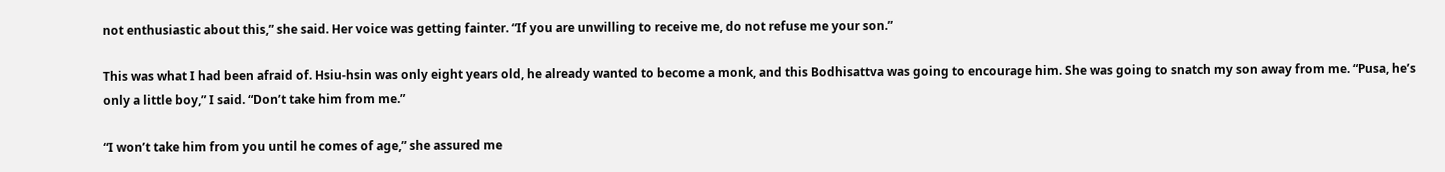not enthusiastic about this,” she said. Her voice was getting fainter. “If you are unwilling to receive me, do not refuse me your son.”

This was what I had been afraid of. Hsiu-hsin was only eight years old, he already wanted to become a monk, and this Bodhisattva was going to encourage him. She was going to snatch my son away from me. “Pusa, he’s only a little boy,” I said. “Don’t take him from me.”

“I won’t take him from you until he comes of age,” she assured me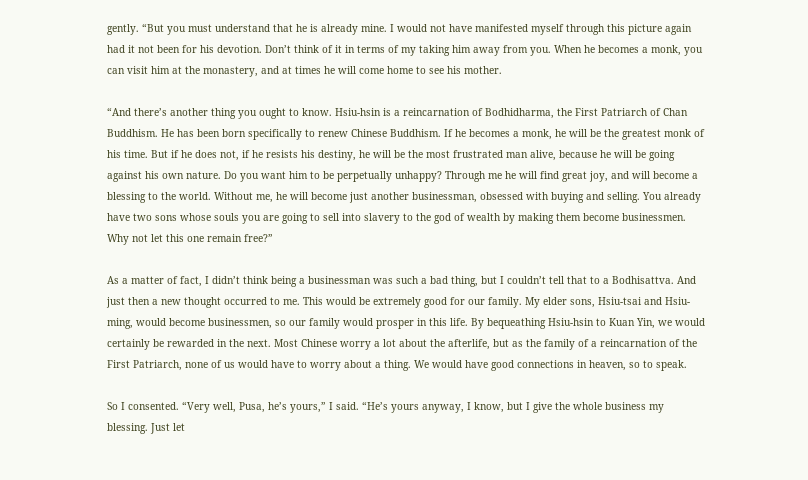gently. “But you must understand that he is already mine. I would not have manifested myself through this picture again had it not been for his devotion. Don’t think of it in terms of my taking him away from you. When he becomes a monk, you can visit him at the monastery, and at times he will come home to see his mother.

“And there’s another thing you ought to know. Hsiu-hsin is a reincarnation of Bodhidharma, the First Patriarch of Chan Buddhism. He has been born specifically to renew Chinese Buddhism. If he becomes a monk, he will be the greatest monk of his time. But if he does not, if he resists his destiny, he will be the most frustrated man alive, because he will be going against his own nature. Do you want him to be perpetually unhappy? Through me he will find great joy, and will become a blessing to the world. Without me, he will become just another businessman, obsessed with buying and selling. You already have two sons whose souls you are going to sell into slavery to the god of wealth by making them become businessmen. Why not let this one remain free?”

As a matter of fact, I didn’t think being a businessman was such a bad thing, but I couldn’t tell that to a Bodhisattva. And just then a new thought occurred to me. This would be extremely good for our family. My elder sons, Hsiu-tsai and Hsiu-ming, would become businessmen, so our family would prosper in this life. By bequeathing Hsiu-hsin to Kuan Yin, we would certainly be rewarded in the next. Most Chinese worry a lot about the afterlife, but as the family of a reincarnation of the First Patriarch, none of us would have to worry about a thing. We would have good connections in heaven, so to speak.

So I consented. “Very well, Pusa, he’s yours,” I said. “He’s yours anyway, I know, but I give the whole business my blessing. Just let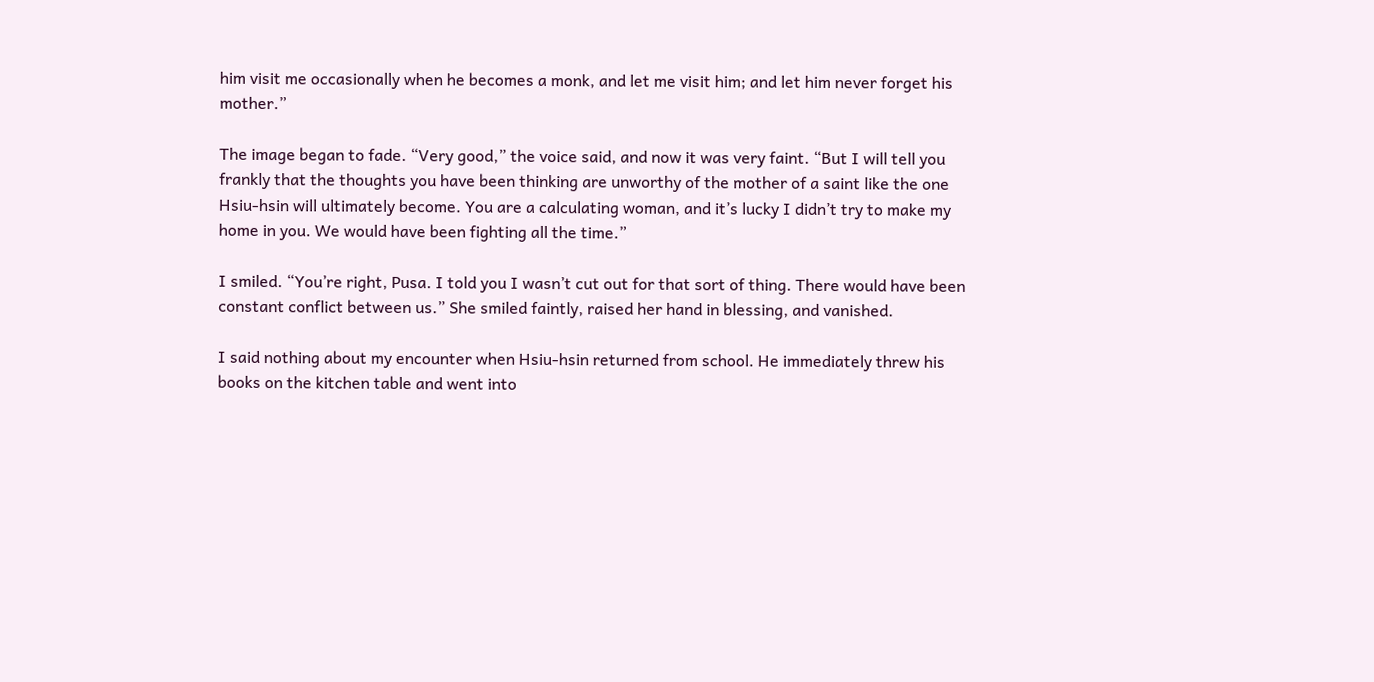him visit me occasionally when he becomes a monk, and let me visit him; and let him never forget his mother.”

The image began to fade. “Very good,” the voice said, and now it was very faint. “But I will tell you frankly that the thoughts you have been thinking are unworthy of the mother of a saint like the one Hsiu-hsin will ultimately become. You are a calculating woman, and it’s lucky I didn’t try to make my home in you. We would have been fighting all the time.”

I smiled. “You’re right, Pusa. I told you I wasn’t cut out for that sort of thing. There would have been constant conflict between us.” She smiled faintly, raised her hand in blessing, and vanished.

I said nothing about my encounter when Hsiu-hsin returned from school. He immediately threw his books on the kitchen table and went into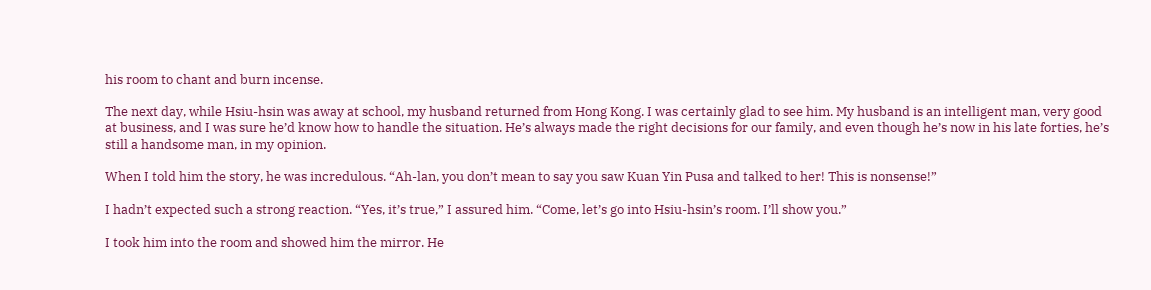his room to chant and burn incense.

The next day, while Hsiu-hsin was away at school, my husband returned from Hong Kong. I was certainly glad to see him. My husband is an intelligent man, very good at business, and I was sure he’d know how to handle the situation. He’s always made the right decisions for our family, and even though he’s now in his late forties, he’s still a handsome man, in my opinion.

When I told him the story, he was incredulous. “Ah-lan, you don’t mean to say you saw Kuan Yin Pusa and talked to her! This is nonsense!”

I hadn’t expected such a strong reaction. “Yes, it’s true,” I assured him. “Come, let’s go into Hsiu-hsin’s room. I’ll show you.”

I took him into the room and showed him the mirror. He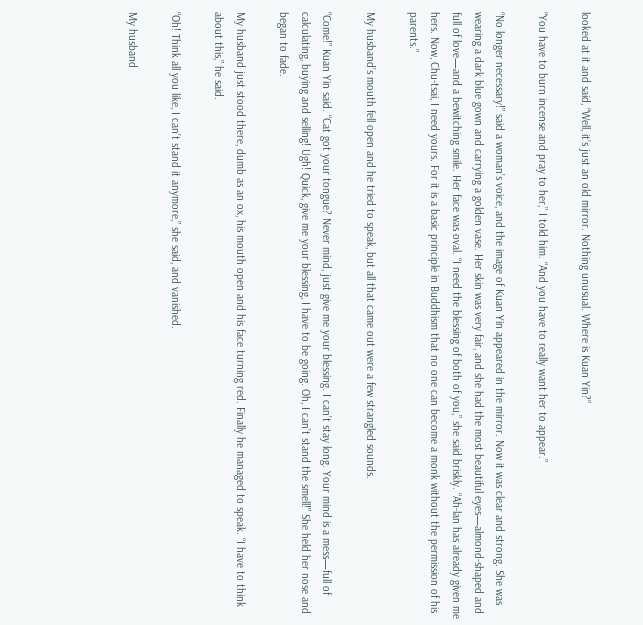looked at it and said, “Well, it’s just an old mirror. Nothing unusual. Where is Kuan Yin?”

“You have to burn incense and pray to her,” I told him. “And you have to really want her to appear.”

“No longer necessary!” said a woman’s voice, and the image of Kuan Yin appeared in the mirror. Now it was clear and strong. She was wearing a dark blue gown and carrying a golden vase. Her skin was very fair, and she had the most beautiful eyes—almond-shaped and full of love—and a bewitching smile. Her face was oval. “I need the blessing of both of you,” she said briskly. “Ah-lan has already given me hers. Now, Chu-tsai, I need yours. For it is a basic principle in Buddhism that no one can become a monk without the permission of his parents.”

My husband’s mouth fell open and he tried to speak, but all that came out were a few strangled sounds.

“Come!” Kuan Yin said. “Cat got your tongue? Never mind, just give me your blessing. I can’t stay long. Your mind is a mess—full of calculating, buying and selling! Ugh! Quick, give me your blessing, I have to be going. Oh, I can’t stand the smell!” She held her nose and began to fade.

My husband just stood there, dumb as an ox, his mouth open and his face turning red. Finally he managed to speak. “I have to think about this,” he said.

“Oh! Think all you like, I can’t stand it anymore,” she said, and vanished.

My husband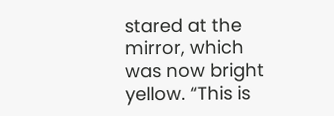stared at the mirror, which was now bright yellow. “This is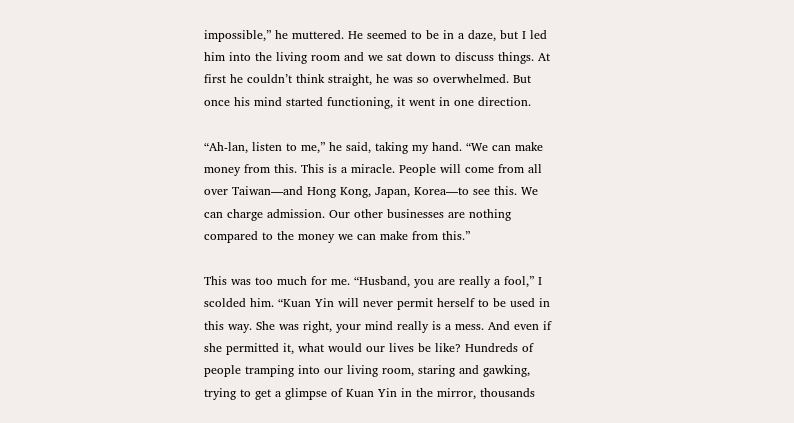impossible,” he muttered. He seemed to be in a daze, but I led him into the living room and we sat down to discuss things. At first he couldn’t think straight, he was so overwhelmed. But once his mind started functioning, it went in one direction.

“Ah-lan, listen to me,” he said, taking my hand. “We can make money from this. This is a miracle. People will come from all over Taiwan—and Hong Kong, Japan, Korea—to see this. We can charge admission. Our other businesses are nothing compared to the money we can make from this.”

This was too much for me. “Husband, you are really a fool,” I scolded him. “Kuan Yin will never permit herself to be used in this way. She was right, your mind really is a mess. And even if she permitted it, what would our lives be like? Hundreds of people tramping into our living room, staring and gawking, trying to get a glimpse of Kuan Yin in the mirror, thousands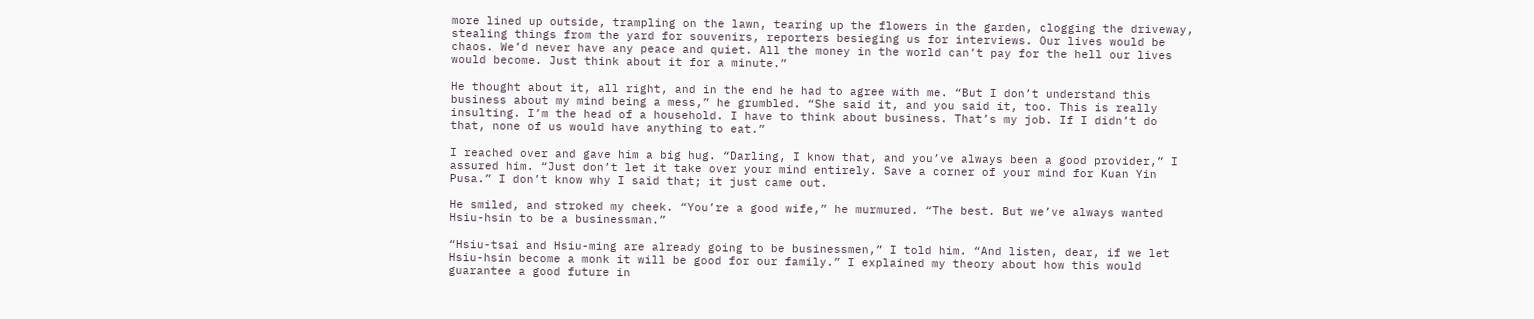more lined up outside, trampling on the lawn, tearing up the flowers in the garden, clogging the driveway, stealing things from the yard for souvenirs, reporters besieging us for interviews. Our lives would be chaos. We’d never have any peace and quiet. All the money in the world can’t pay for the hell our lives would become. Just think about it for a minute.”

He thought about it, all right, and in the end he had to agree with me. “But I don’t understand this business about my mind being a mess,” he grumbled. “She said it, and you said it, too. This is really insulting. I’m the head of a household. I have to think about business. That’s my job. If I didn’t do that, none of us would have anything to eat.”

I reached over and gave him a big hug. “Darling, I know that, and you’ve always been a good provider,” I assured him. “Just don’t let it take over your mind entirely. Save a corner of your mind for Kuan Yin Pusa.” I don’t know why I said that; it just came out.

He smiled, and stroked my cheek. “You’re a good wife,” he murmured. “The best. But we’ve always wanted Hsiu-hsin to be a businessman.”

“Hsiu-tsai and Hsiu-ming are already going to be businessmen,” I told him. “And listen, dear, if we let Hsiu-hsin become a monk it will be good for our family.” I explained my theory about how this would guarantee a good future in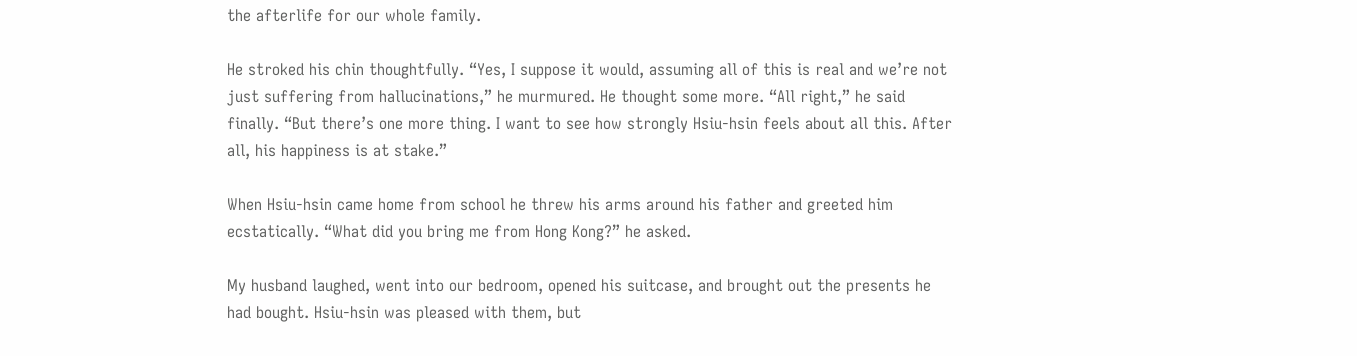the afterlife for our whole family.

He stroked his chin thoughtfully. “Yes, I suppose it would, assuming all of this is real and we’re not just suffering from hallucinations,” he murmured. He thought some more. “All right,” he said finally. “But there’s one more thing. I want to see how strongly Hsiu-hsin feels about all this. After all, his happiness is at stake.”

When Hsiu-hsin came home from school he threw his arms around his father and greeted him ecstatically. “What did you bring me from Hong Kong?” he asked.

My husband laughed, went into our bedroom, opened his suitcase, and brought out the presents he had bought. Hsiu-hsin was pleased with them, but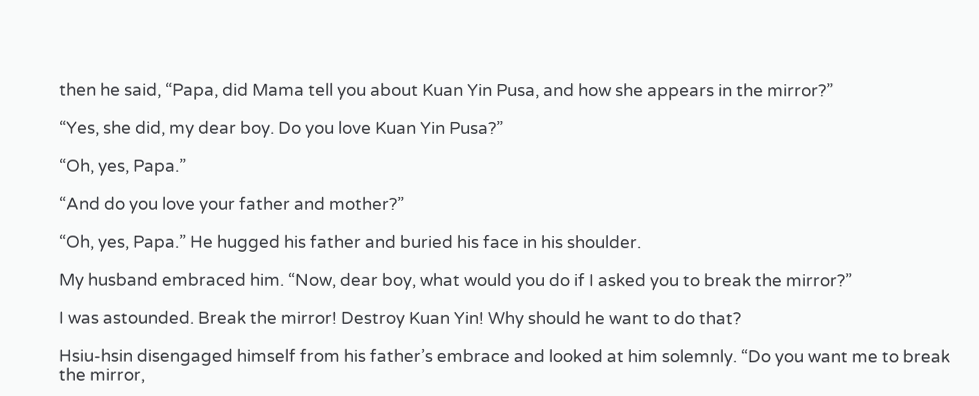then he said, “Papa, did Mama tell you about Kuan Yin Pusa, and how she appears in the mirror?”

“Yes, she did, my dear boy. Do you love Kuan Yin Pusa?”

“Oh, yes, Papa.”

“And do you love your father and mother?”

“Oh, yes, Papa.” He hugged his father and buried his face in his shoulder.

My husband embraced him. “Now, dear boy, what would you do if I asked you to break the mirror?”

I was astounded. Break the mirror! Destroy Kuan Yin! Why should he want to do that?

Hsiu-hsin disengaged himself from his father’s embrace and looked at him solemnly. “Do you want me to break the mirror,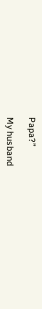Papa?”

My husband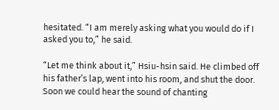hesitated. “I am merely asking what you would do if I asked you to,” he said.

“Let me think about it,” Hsiu-hsin said. He climbed off his father’s lap, went into his room, and shut the door. Soon we could hear the sound of chanting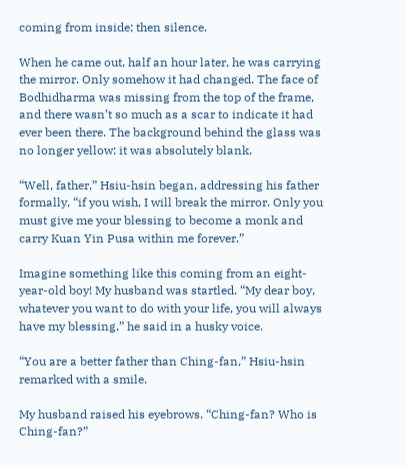coming from inside; then silence.

When he came out, half an hour later, he was carrying the mirror. Only somehow it had changed. The face of Bodhidharma was missing from the top of the frame, and there wasn’t so much as a scar to indicate it had ever been there. The background behind the glass was no longer yellow: it was absolutely blank.

“Well, father,” Hsiu-hsin began, addressing his father formally, “if you wish, I will break the mirror. Only you must give me your blessing to become a monk and carry Kuan Yin Pusa within me forever.”

Imagine something like this coming from an eight-year-old boy! My husband was startled. “My dear boy, whatever you want to do with your life, you will always have my blessing,” he said in a husky voice.

“You are a better father than Ching-fan,” Hsiu-hsin remarked with a smile.

My husband raised his eyebrows. “Ching-fan? Who is Ching-fan?”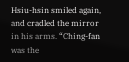Hsiu-hsin smiled again, and cradled the mirror in his arms. “Ching-fan was the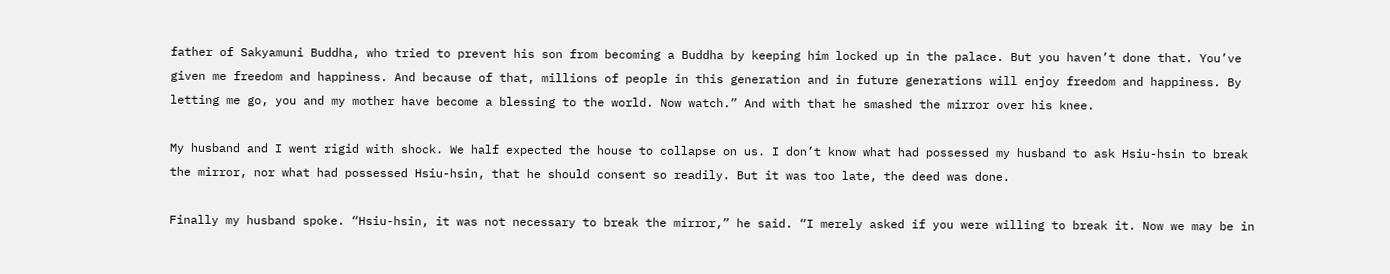father of Sakyamuni Buddha, who tried to prevent his son from becoming a Buddha by keeping him locked up in the palace. But you haven’t done that. You’ve given me freedom and happiness. And because of that, millions of people in this generation and in future generations will enjoy freedom and happiness. By letting me go, you and my mother have become a blessing to the world. Now watch.” And with that he smashed the mirror over his knee.

My husband and I went rigid with shock. We half expected the house to collapse on us. I don’t know what had possessed my husband to ask Hsiu-hsin to break the mirror, nor what had possessed Hsiu-hsin, that he should consent so readily. But it was too late, the deed was done.

Finally my husband spoke. “Hsiu-hsin, it was not necessary to break the mirror,” he said. “I merely asked if you were willing to break it. Now we may be in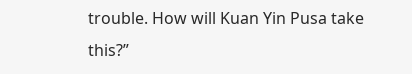trouble. How will Kuan Yin Pusa take this?”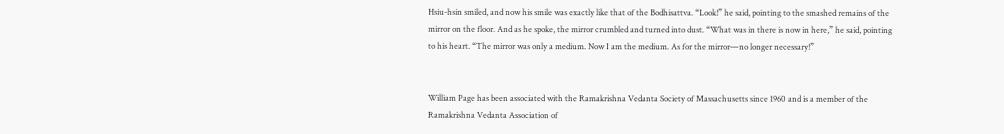Hsiu-hsin smiled, and now his smile was exactly like that of the Bodhisattva. “Look!” he said, pointing to the smashed remains of the mirror on the floor. And as he spoke, the mirror crumbled and turned into dust. “What was in there is now in here,” he said, pointing to his heart. “The mirror was only a medium. Now I am the medium. As for the mirror—no longer necessary!”


William Page has been associated with the Ramakrishna Vedanta Society of Massachusetts since 1960 and is a member of the Ramakrishna Vedanta Association of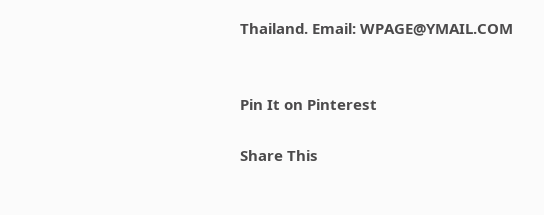Thailand. Email: WPAGE@YMAIL.COM


Pin It on Pinterest

Share This